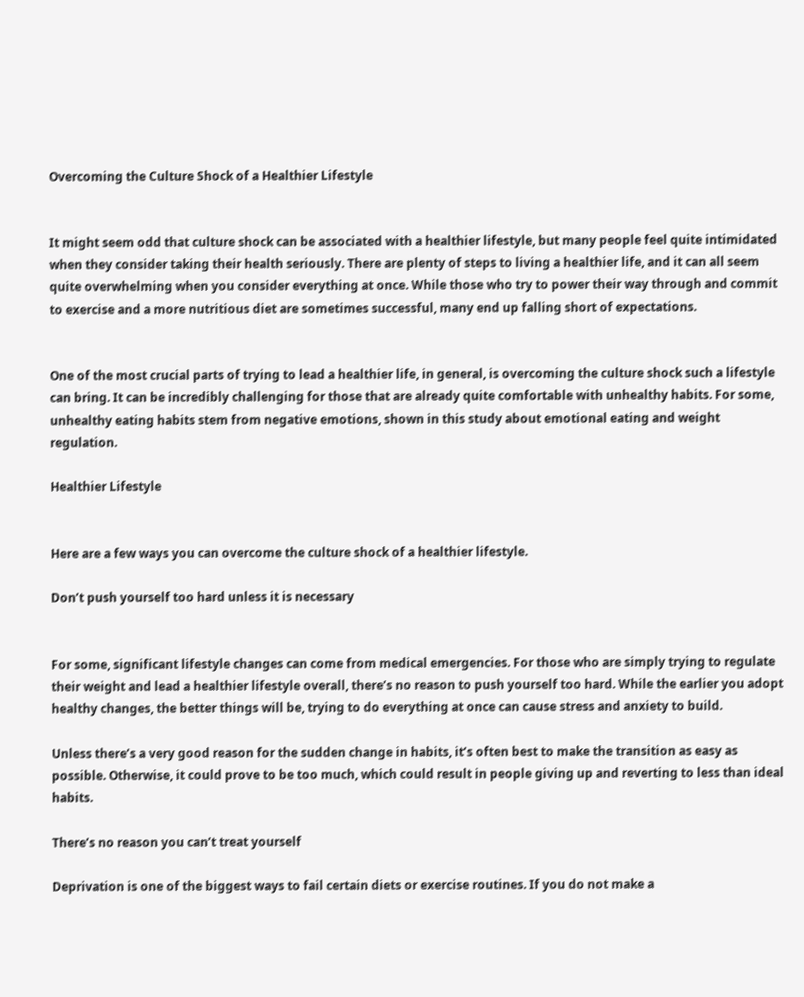Overcoming the Culture Shock of a Healthier Lifestyle


It might seem odd that culture shock can be associated with a healthier lifestyle, but many people feel quite intimidated when they consider taking their health seriously. There are plenty of steps to living a healthier life, and it can all seem quite overwhelming when you consider everything at once. While those who try to power their way through and commit to exercise and a more nutritious diet are sometimes successful, many end up falling short of expectations.


One of the most crucial parts of trying to lead a healthier life, in general, is overcoming the culture shock such a lifestyle can bring. It can be incredibly challenging for those that are already quite comfortable with unhealthy habits. For some, unhealthy eating habits stem from negative emotions, shown in this study about emotional eating and weight regulation.

Healthier Lifestyle


Here are a few ways you can overcome the culture shock of a healthier lifestyle.

Don’t push yourself too hard unless it is necessary


For some, significant lifestyle changes can come from medical emergencies. For those who are simply trying to regulate their weight and lead a healthier lifestyle overall, there’s no reason to push yourself too hard. While the earlier you adopt healthy changes, the better things will be, trying to do everything at once can cause stress and anxiety to build.

Unless there’s a very good reason for the sudden change in habits, it’s often best to make the transition as easy as possible. Otherwise, it could prove to be too much, which could result in people giving up and reverting to less than ideal habits.

There’s no reason you can’t treat yourself

Deprivation is one of the biggest ways to fail certain diets or exercise routines. If you do not make a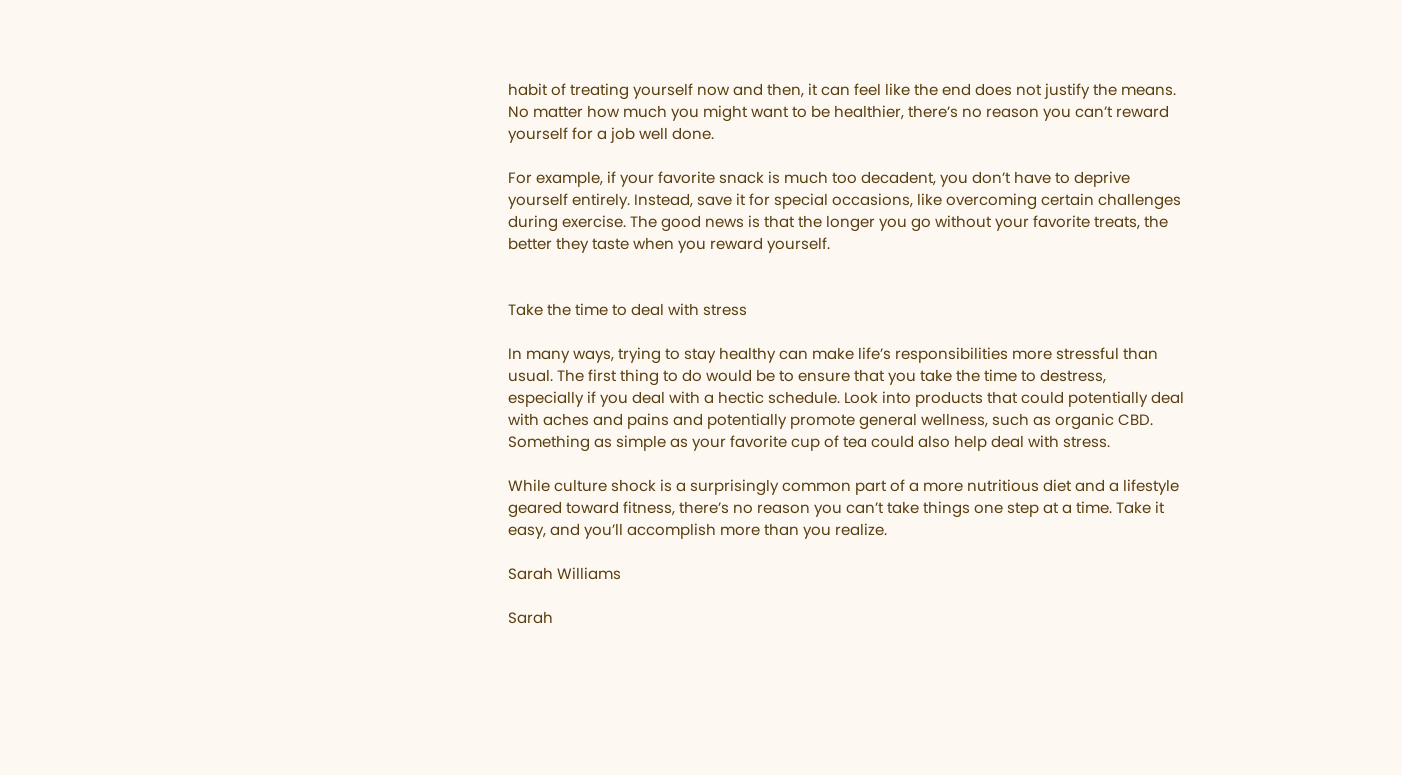habit of treating yourself now and then, it can feel like the end does not justify the means. No matter how much you might want to be healthier, there’s no reason you can’t reward yourself for a job well done.

For example, if your favorite snack is much too decadent, you don’t have to deprive yourself entirely. Instead, save it for special occasions, like overcoming certain challenges during exercise. The good news is that the longer you go without your favorite treats, the better they taste when you reward yourself.


Take the time to deal with stress

In many ways, trying to stay healthy can make life’s responsibilities more stressful than usual. The first thing to do would be to ensure that you take the time to destress, especially if you deal with a hectic schedule. Look into products that could potentially deal with aches and pains and potentially promote general wellness, such as organic CBD. Something as simple as your favorite cup of tea could also help deal with stress.

While culture shock is a surprisingly common part of a more nutritious diet and a lifestyle geared toward fitness, there’s no reason you can’t take things one step at a time. Take it easy, and you’ll accomplish more than you realize.

Sarah Williams

Sarah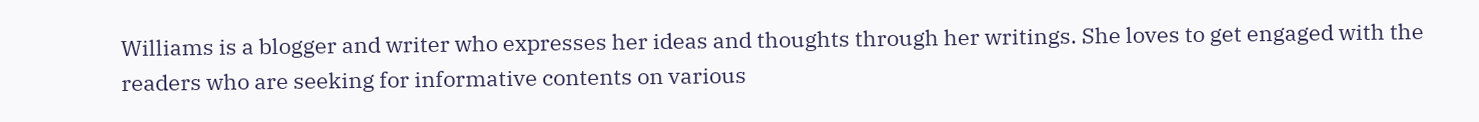Williams is a blogger and writer who expresses her ideas and thoughts through her writings. She loves to get engaged with the readers who are seeking for informative contents on various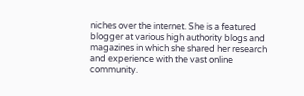niches over the internet. She is a featured blogger at various high authority blogs and magazines in which she shared her research and experience with the vast online community.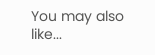You may also like...